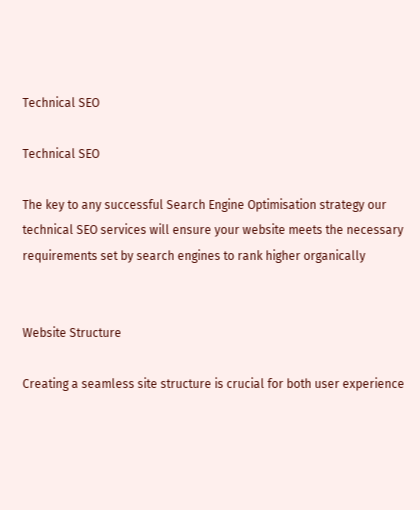Technical SEO

Technical SEO

The key to any successful Search Engine Optimisation strategy our technical SEO services will ensure your website meets the necessary requirements set by search engines to rank higher organically


Website Structure

Creating a seamless site structure is crucial for both user experience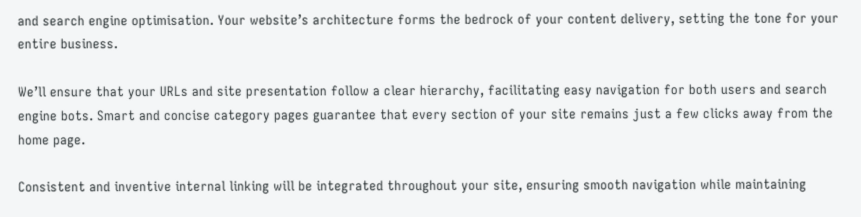and search engine optimisation. Your website’s architecture forms the bedrock of your content delivery, setting the tone for your entire business.

We’ll ensure that your URLs and site presentation follow a clear hierarchy, facilitating easy navigation for both users and search engine bots. Smart and concise category pages guarantee that every section of your site remains just a few clicks away from the home page.

Consistent and inventive internal linking will be integrated throughout your site, ensuring smooth navigation while maintaining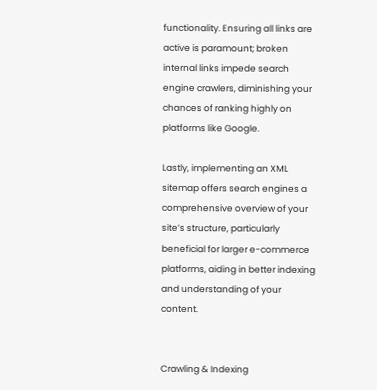functionality. Ensuring all links are active is paramount; broken internal links impede search engine crawlers, diminishing your chances of ranking highly on platforms like Google.

Lastly, implementing an XML sitemap offers search engines a comprehensive overview of your site’s structure, particularly beneficial for larger e-commerce platforms, aiding in better indexing and understanding of your content.


Crawling & Indexing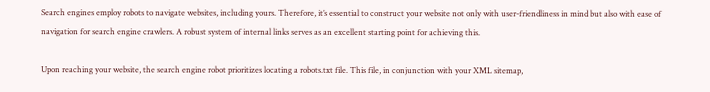Search engines employ robots to navigate websites, including yours. Therefore, it’s essential to construct your website not only with user-friendliness in mind but also with ease of navigation for search engine crawlers. A robust system of internal links serves as an excellent starting point for achieving this.

Upon reaching your website, the search engine robot prioritizes locating a robots.txt file. This file, in conjunction with your XML sitemap,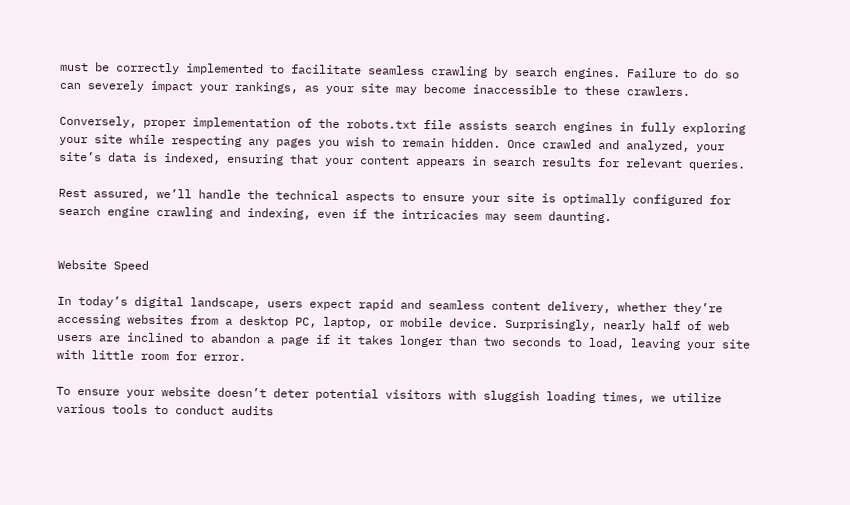must be correctly implemented to facilitate seamless crawling by search engines. Failure to do so can severely impact your rankings, as your site may become inaccessible to these crawlers.

Conversely, proper implementation of the robots.txt file assists search engines in fully exploring your site while respecting any pages you wish to remain hidden. Once crawled and analyzed, your site’s data is indexed, ensuring that your content appears in search results for relevant queries.

Rest assured, we’ll handle the technical aspects to ensure your site is optimally configured for search engine crawling and indexing, even if the intricacies may seem daunting.


Website Speed

In today’s digital landscape, users expect rapid and seamless content delivery, whether they’re accessing websites from a desktop PC, laptop, or mobile device. Surprisingly, nearly half of web users are inclined to abandon a page if it takes longer than two seconds to load, leaving your site with little room for error.

To ensure your website doesn’t deter potential visitors with sluggish loading times, we utilize various tools to conduct audits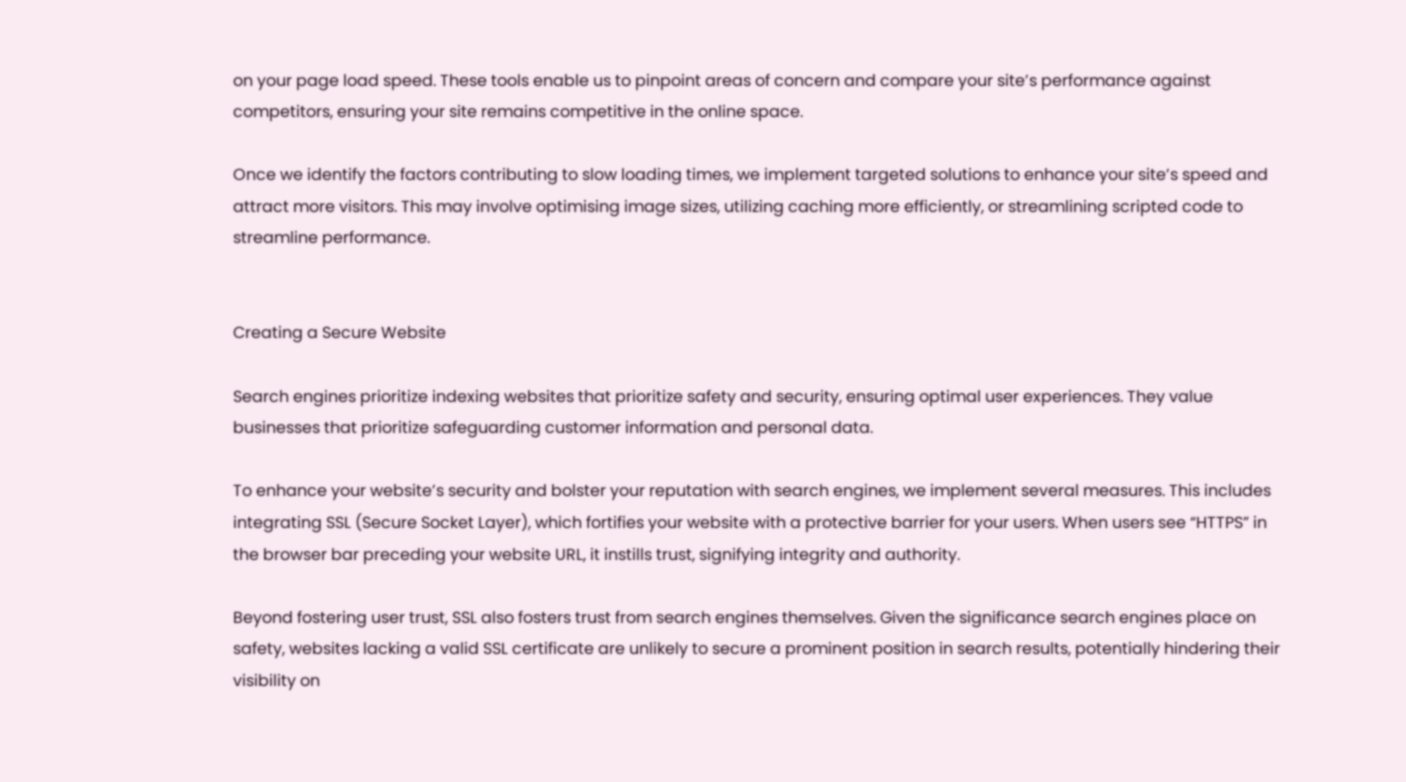on your page load speed. These tools enable us to pinpoint areas of concern and compare your site’s performance against competitors, ensuring your site remains competitive in the online space.

Once we identify the factors contributing to slow loading times, we implement targeted solutions to enhance your site’s speed and attract more visitors. This may involve optimising image sizes, utilizing caching more efficiently, or streamlining scripted code to streamline performance.


Creating a Secure Website

Search engines prioritize indexing websites that prioritize safety and security, ensuring optimal user experiences. They value businesses that prioritize safeguarding customer information and personal data.

To enhance your website’s security and bolster your reputation with search engines, we implement several measures. This includes integrating SSL (Secure Socket Layer), which fortifies your website with a protective barrier for your users. When users see “HTTPS” in the browser bar preceding your website URL, it instills trust, signifying integrity and authority.

Beyond fostering user trust, SSL also fosters trust from search engines themselves. Given the significance search engines place on safety, websites lacking a valid SSL certificate are unlikely to secure a prominent position in search results, potentially hindering their visibility on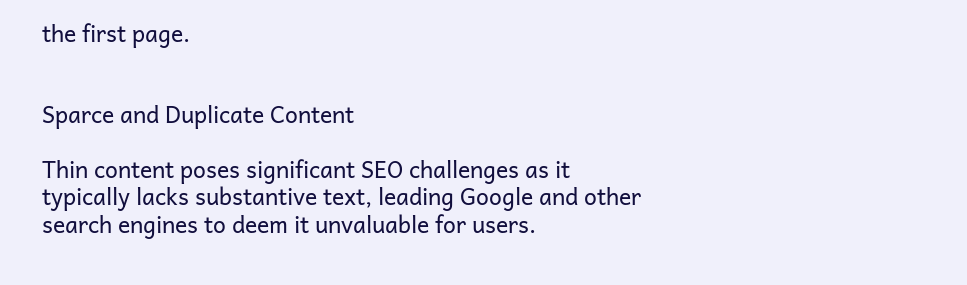the first page.


Sparce and Duplicate Content

Thin content poses significant SEO challenges as it typically lacks substantive text, leading Google and other search engines to deem it unvaluable for users.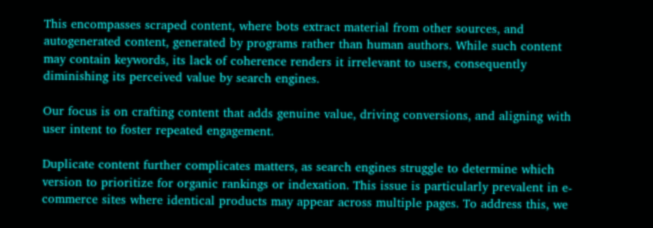This encompasses scraped content, where bots extract material from other sources, and autogenerated content, generated by programs rather than human authors. While such content may contain keywords, its lack of coherence renders it irrelevant to users, consequently diminishing its perceived value by search engines.

Our focus is on crafting content that adds genuine value, driving conversions, and aligning with user intent to foster repeated engagement.

Duplicate content further complicates matters, as search engines struggle to determine which version to prioritize for organic rankings or indexation. This issue is particularly prevalent in e-commerce sites where identical products may appear across multiple pages. To address this, we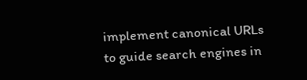implement canonical URLs to guide search engines in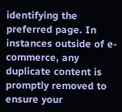identifying the preferred page. In instances outside of e-commerce, any duplicate content is promptly removed to ensure your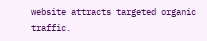website attracts targeted organic traffic.